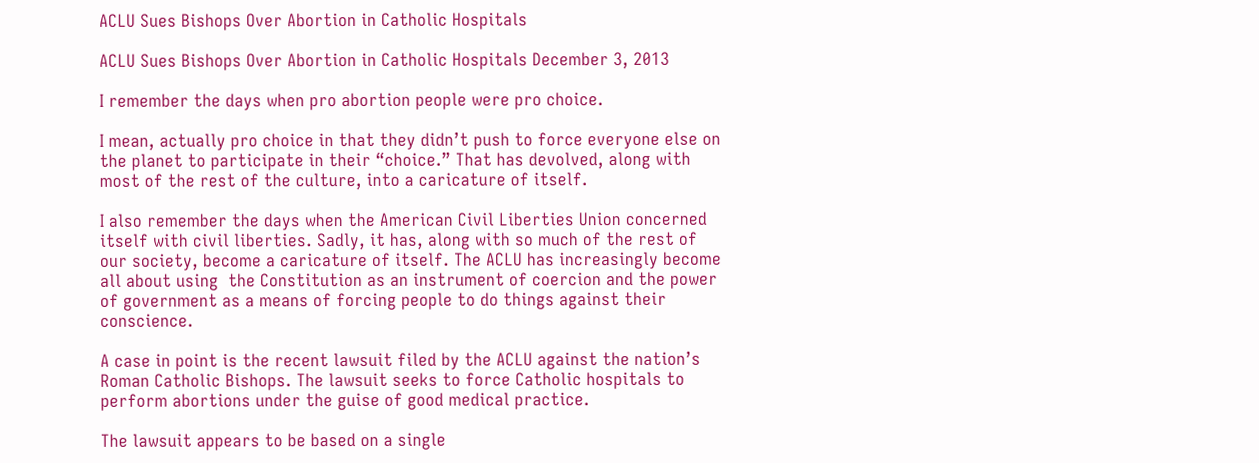ACLU Sues Bishops Over Abortion in Catholic Hospitals

ACLU Sues Bishops Over Abortion in Catholic Hospitals December 3, 2013

I remember the days when pro abortion people were pro choice.

I mean, actually pro choice in that they didn’t push to force everyone else on the planet to participate in their “choice.” That has devolved, along with most of the rest of the culture, into a caricature of itself.

I also remember the days when the American Civil Liberties Union concerned itself with civil liberties. Sadly, it has, along with so much of the rest of our society, become a caricature of itself. The ACLU has increasingly become all about using  the Constitution as an instrument of coercion and the power of government as a means of forcing people to do things against their conscience.

A case in point is the recent lawsuit filed by the ACLU against the nation’s Roman Catholic Bishops. The lawsuit seeks to force Catholic hospitals to perform abortions under the guise of good medical practice.

The lawsuit appears to be based on a single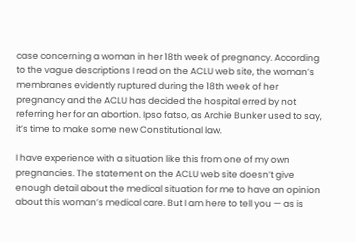case concerning a woman in her 18th week of pregnancy. According to the vague descriptions I read on the ACLU web site, the woman’s membranes evidently ruptured during the 18th week of her pregnancy and the ACLU has decided the hospital erred by not referring her for an abortion. Ipso fatso, as Archie Bunker used to say, it’s time to make some new Constitutional law.

I have experience with a situation like this from one of my own pregnancies. The statement on the ACLU web site doesn’t give enough detail about the medical situation for me to have an opinion about this woman’s medical care. But I am here to tell you — as is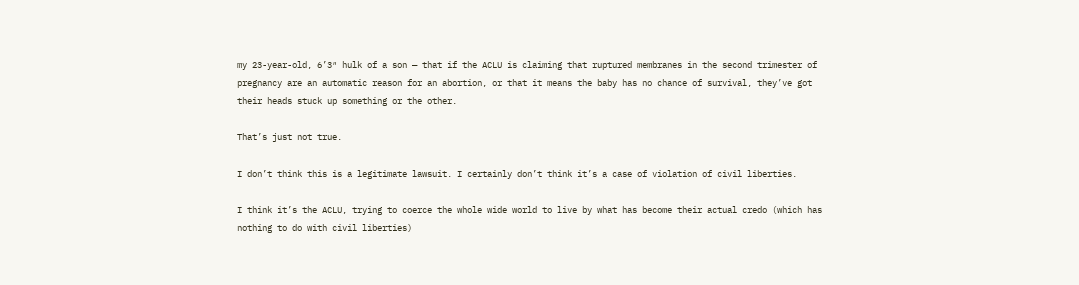my 23-year-old, 6’3″ hulk of a son — that if the ACLU is claiming that ruptured membranes in the second trimester of pregnancy are an automatic reason for an abortion, or that it means the baby has no chance of survival, they’ve got their heads stuck up something or the other.

That’s just not true.

I don’t think this is a legitimate lawsuit. I certainly don’t think it’s a case of violation of civil liberties.

I think it’s the ACLU, trying to coerce the whole wide world to live by what has become their actual credo (which has nothing to do with civil liberties)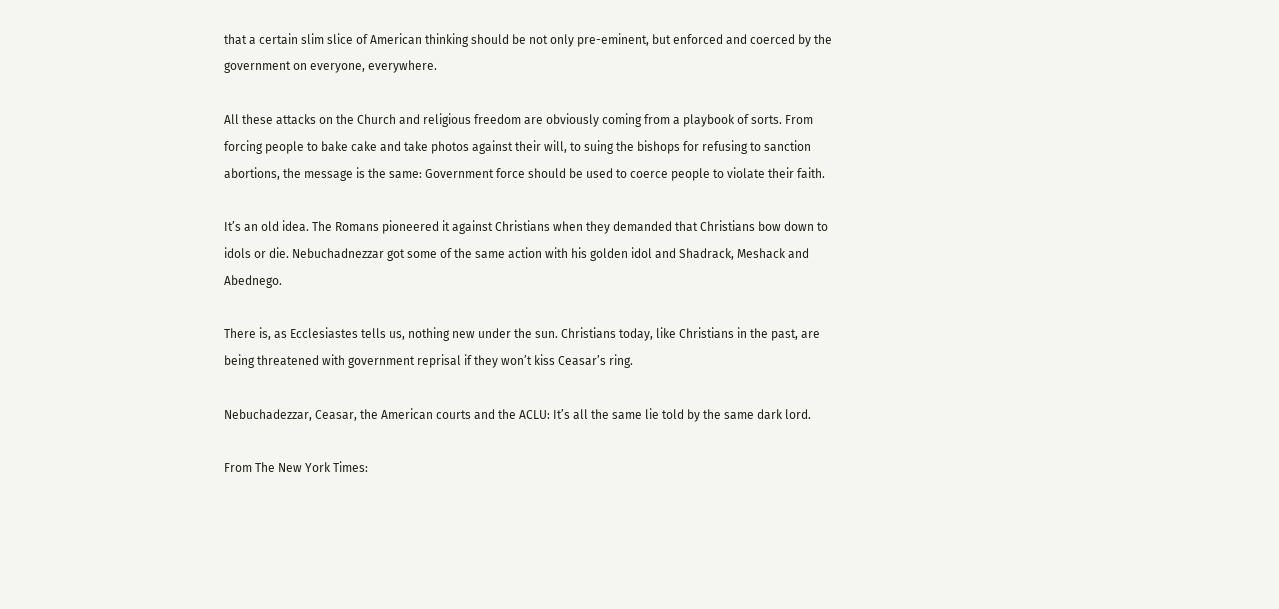that a certain slim slice of American thinking should be not only pre-eminent, but enforced and coerced by the government on everyone, everywhere.

All these attacks on the Church and religious freedom are obviously coming from a playbook of sorts. From forcing people to bake cake and take photos against their will, to suing the bishops for refusing to sanction abortions, the message is the same: Government force should be used to coerce people to violate their faith.

It’s an old idea. The Romans pioneered it against Christians when they demanded that Christians bow down to idols or die. Nebuchadnezzar got some of the same action with his golden idol and Shadrack, Meshack and Abednego.

There is, as Ecclesiastes tells us, nothing new under the sun. Christians today, like Christians in the past, are being threatened with government reprisal if they won’t kiss Ceasar’s ring.

Nebuchadezzar, Ceasar, the American courts and the ACLU: It’s all the same lie told by the same dark lord.

From The New York Times: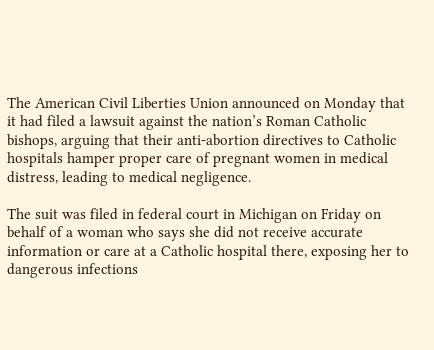The American Civil Liberties Union announced on Monday that it had filed a lawsuit against the nation’s Roman Catholic bishops, arguing that their anti-abortion directives to Catholic hospitals hamper proper care of pregnant women in medical distress, leading to medical negligence.

The suit was filed in federal court in Michigan on Friday on behalf of a woman who says she did not receive accurate information or care at a Catholic hospital there, exposing her to dangerous infections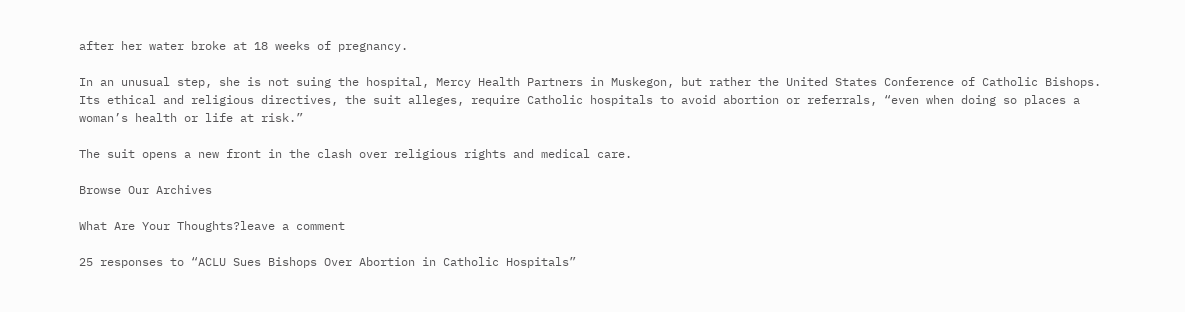after her water broke at 18 weeks of pregnancy.

In an unusual step, she is not suing the hospital, Mercy Health Partners in Muskegon, but rather the United States Conference of Catholic Bishops. Its ethical and religious directives, the suit alleges, require Catholic hospitals to avoid abortion or referrals, “even when doing so places a woman’s health or life at risk.”

The suit opens a new front in the clash over religious rights and medical care.

Browse Our Archives

What Are Your Thoughts?leave a comment

25 responses to “ACLU Sues Bishops Over Abortion in Catholic Hospitals”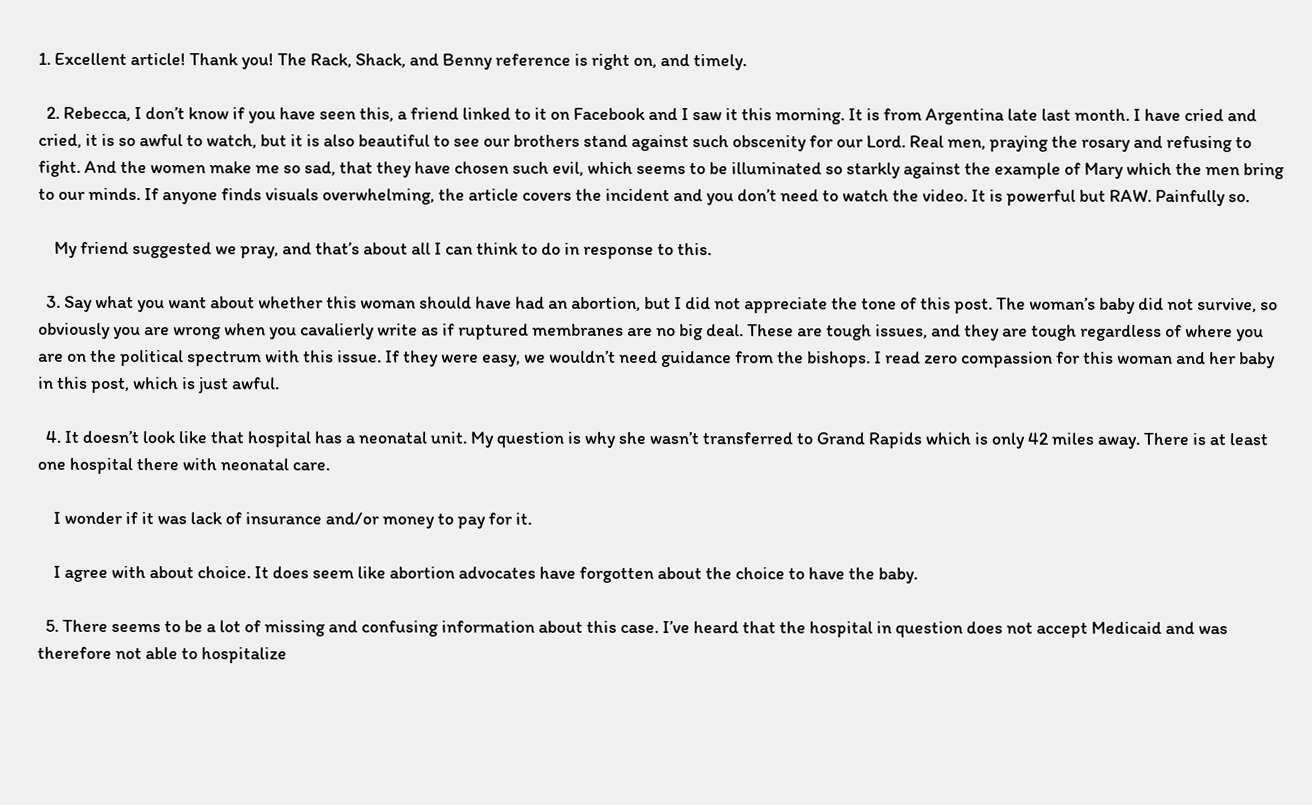1. Excellent article! Thank you! The Rack, Shack, and Benny reference is right on, and timely.

  2. Rebecca, I don’t know if you have seen this, a friend linked to it on Facebook and I saw it this morning. It is from Argentina late last month. I have cried and cried, it is so awful to watch, but it is also beautiful to see our brothers stand against such obscenity for our Lord. Real men, praying the rosary and refusing to fight. And the women make me so sad, that they have chosen such evil, which seems to be illuminated so starkly against the example of Mary which the men bring to our minds. If anyone finds visuals overwhelming, the article covers the incident and you don’t need to watch the video. It is powerful but RAW. Painfully so.

    My friend suggested we pray, and that’s about all I can think to do in response to this.

  3. Say what you want about whether this woman should have had an abortion, but I did not appreciate the tone of this post. The woman’s baby did not survive, so obviously you are wrong when you cavalierly write as if ruptured membranes are no big deal. These are tough issues, and they are tough regardless of where you are on the political spectrum with this issue. If they were easy, we wouldn’t need guidance from the bishops. I read zero compassion for this woman and her baby in this post, which is just awful.

  4. It doesn’t look like that hospital has a neonatal unit. My question is why she wasn’t transferred to Grand Rapids which is only 42 miles away. There is at least one hospital there with neonatal care.

    I wonder if it was lack of insurance and/or money to pay for it.

    I agree with about choice. It does seem like abortion advocates have forgotten about the choice to have the baby.

  5. There seems to be a lot of missing and confusing information about this case. I’ve heard that the hospital in question does not accept Medicaid and was therefore not able to hospitalize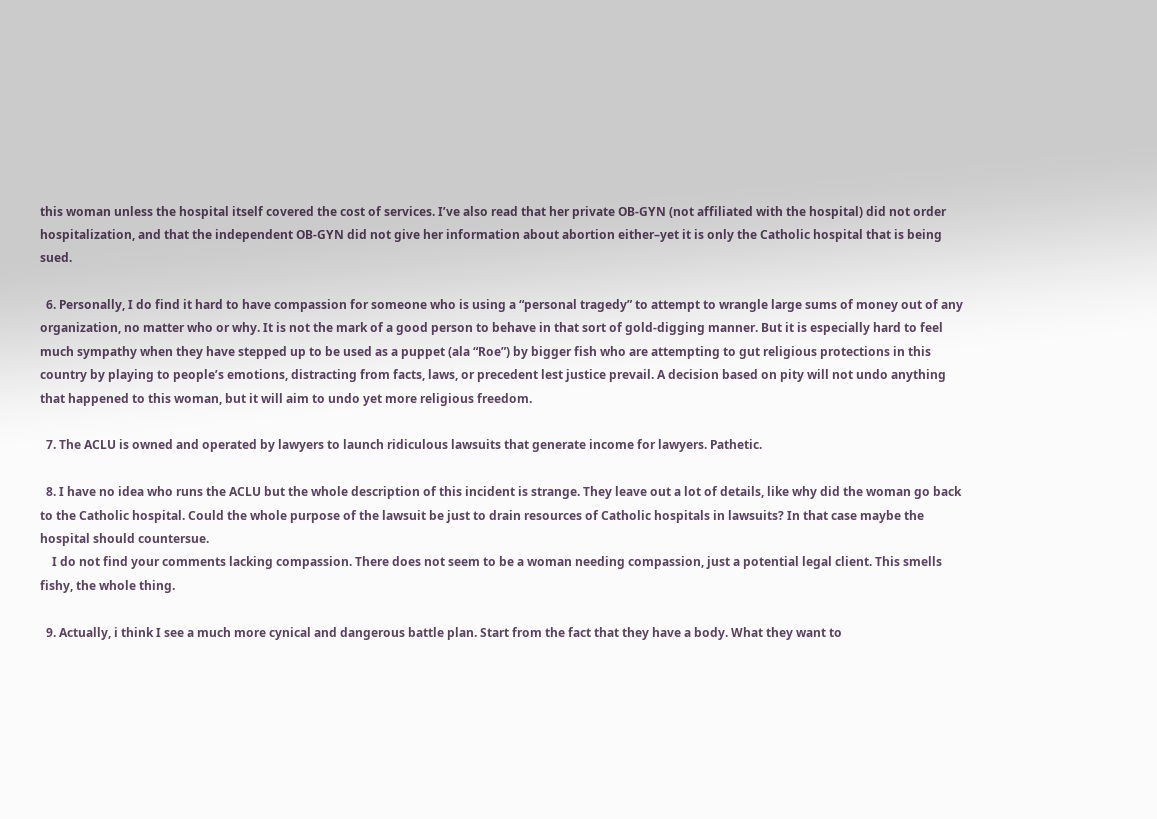this woman unless the hospital itself covered the cost of services. I’ve also read that her private OB-GYN (not affiliated with the hospital) did not order hospitalization, and that the independent OB-GYN did not give her information about abortion either–yet it is only the Catholic hospital that is being sued.

  6. Personally, I do find it hard to have compassion for someone who is using a “personal tragedy” to attempt to wrangle large sums of money out of any organization, no matter who or why. It is not the mark of a good person to behave in that sort of gold-digging manner. But it is especially hard to feel much sympathy when they have stepped up to be used as a puppet (ala “Roe”) by bigger fish who are attempting to gut religious protections in this country by playing to people’s emotions, distracting from facts, laws, or precedent lest justice prevail. A decision based on pity will not undo anything that happened to this woman, but it will aim to undo yet more religious freedom.

  7. The ACLU is owned and operated by lawyers to launch ridiculous lawsuits that generate income for lawyers. Pathetic.

  8. I have no idea who runs the ACLU but the whole description of this incident is strange. They leave out a lot of details, like why did the woman go back to the Catholic hospital. Could the whole purpose of the lawsuit be just to drain resources of Catholic hospitals in lawsuits? In that case maybe the hospital should countersue.
    I do not find your comments lacking compassion. There does not seem to be a woman needing compassion, just a potential legal client. This smells fishy, the whole thing.

  9. Actually, i think I see a much more cynical and dangerous battle plan. Start from the fact that they have a body. What they want to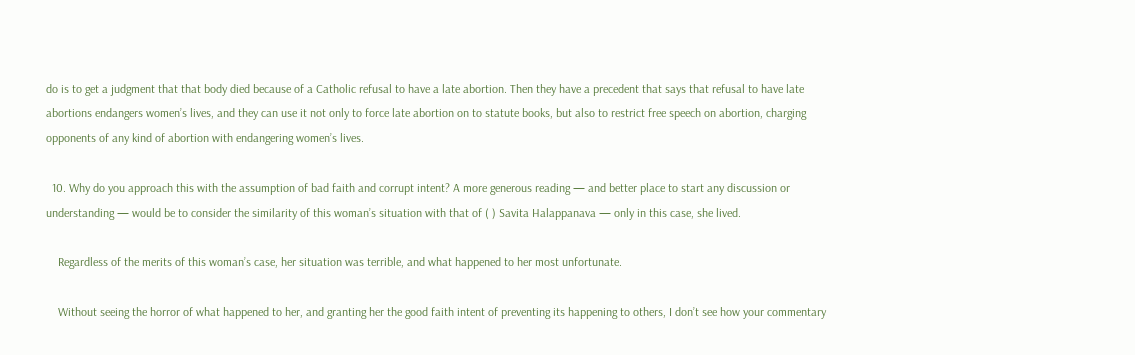do is to get a judgment that that body died because of a Catholic refusal to have a late abortion. Then they have a precedent that says that refusal to have late abortions endangers women’s lives, and they can use it not only to force late abortion on to statute books, but also to restrict free speech on abortion, charging opponents of any kind of abortion with endangering women’s lives.

  10. Why do you approach this with the assumption of bad faith and corrupt intent? A more generous reading — and better place to start any discussion or understanding — would be to consider the similarity of this woman’s situation with that of ( ) Savita Halappanava — only in this case, she lived.

    Regardless of the merits of this woman’s case, her situation was terrible, and what happened to her most unfortunate.

    Without seeing the horror of what happened to her, and granting her the good faith intent of preventing its happening to others, I don’t see how your commentary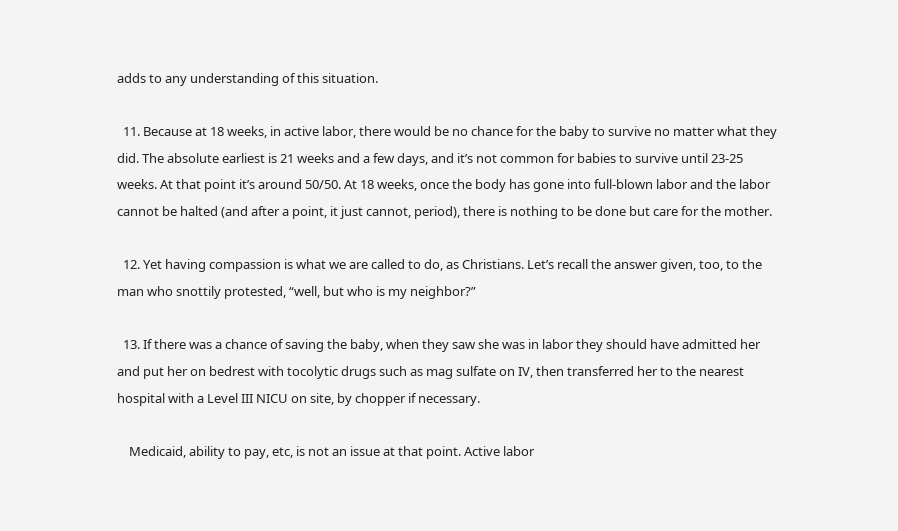adds to any understanding of this situation.

  11. Because at 18 weeks, in active labor, there would be no chance for the baby to survive no matter what they did. The absolute earliest is 21 weeks and a few days, and it’s not common for babies to survive until 23-25 weeks. At that point it’s around 50/50. At 18 weeks, once the body has gone into full-blown labor and the labor cannot be halted (and after a point, it just cannot, period), there is nothing to be done but care for the mother.

  12. Yet having compassion is what we are called to do, as Christians. Let’s recall the answer given, too, to the man who snottily protested, “well, but who is my neighbor?”

  13. If there was a chance of saving the baby, when they saw she was in labor they should have admitted her and put her on bedrest with tocolytic drugs such as mag sulfate on IV, then transferred her to the nearest hospital with a Level III NICU on site, by chopper if necessary.

    Medicaid, ability to pay, etc, is not an issue at that point. Active labor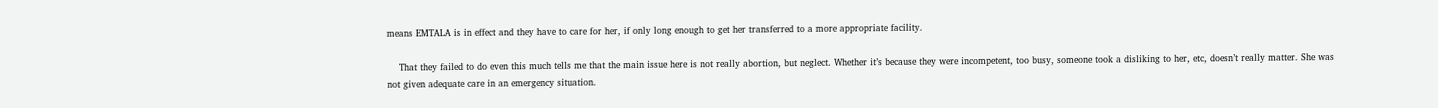means EMTALA is in effect and they have to care for her, if only long enough to get her transferred to a more appropriate facility.

    That they failed to do even this much tells me that the main issue here is not really abortion, but neglect. Whether it’s because they were incompetent, too busy, someone took a disliking to her, etc, doesn’t really matter. She was not given adequate care in an emergency situation.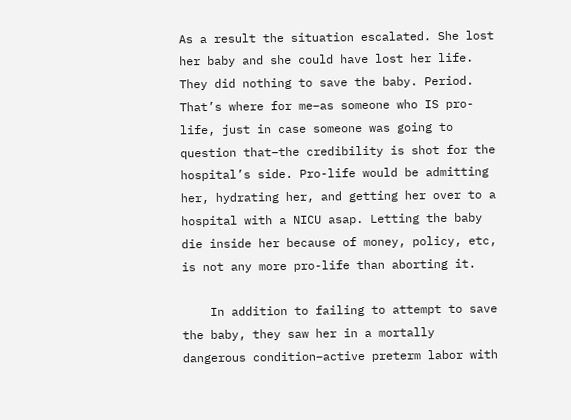As a result the situation escalated. She lost her baby and she could have lost her life. They did nothing to save the baby. Period. That’s where for me–as someone who IS pro-life, just in case someone was going to question that–the credibility is shot for the hospital’s side. Pro-life would be admitting her, hydrating her, and getting her over to a hospital with a NICU asap. Letting the baby die inside her because of money, policy, etc, is not any more pro-life than aborting it.

    In addition to failing to attempt to save the baby, they saw her in a mortally dangerous condition–active preterm labor with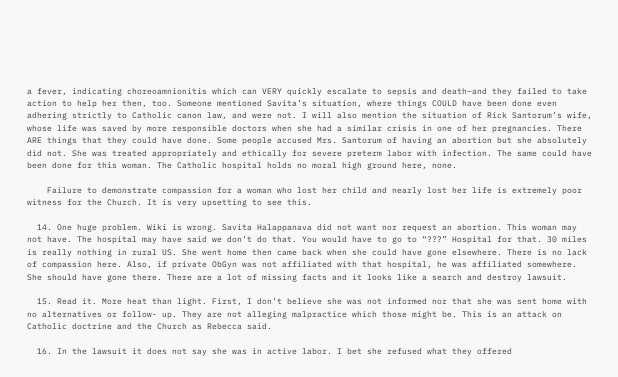a fever, indicating choreoamnionitis which can VERY quickly escalate to sepsis and death–and they failed to take action to help her then, too. Someone mentioned Savita’s situation, where things COULD have been done even adhering strictly to Catholic canon law, and were not. I will also mention the situation of Rick Santorum’s wife, whose life was saved by more responsible doctors when she had a similar crisis in one of her pregnancies. There ARE things that they could have done. Some people accused Mrs. Santorum of having an abortion but she absolutely did not. She was treated appropriately and ethically for severe preterm labor with infection. The same could have been done for this woman. The Catholic hospital holds no moral high ground here, none.

    Failure to demonstrate compassion for a woman who lost her child and nearly lost her life is extremely poor witness for the Church. It is very upsetting to see this.

  14. One huge problem. Wiki is wrong. Savita Halappanava did not want nor request an abortion. This woman may not have. The hospital may have said we don’t do that. You would have to go to “???” Hospital for that. 30 miles is really nothing in rural US. She went home then came back when she could have gone elsewhere. There is no lack of compassion here. Also, if private ObGyn was not affiliated with that hospital, he was affiliated somewhere. She should have gone there. There are a lot of missing facts and it looks like a search and destroy lawsuit.

  15. Read it. More heat than light. First, I don’t believe she was not informed nor that she was sent home with no alternatives or follow- up. They are not alleging malpractice which those might be. This is an attack on Catholic doctrine and the Church as Rebecca said.

  16. In the lawsuit it does not say she was in active labor. I bet she refused what they offered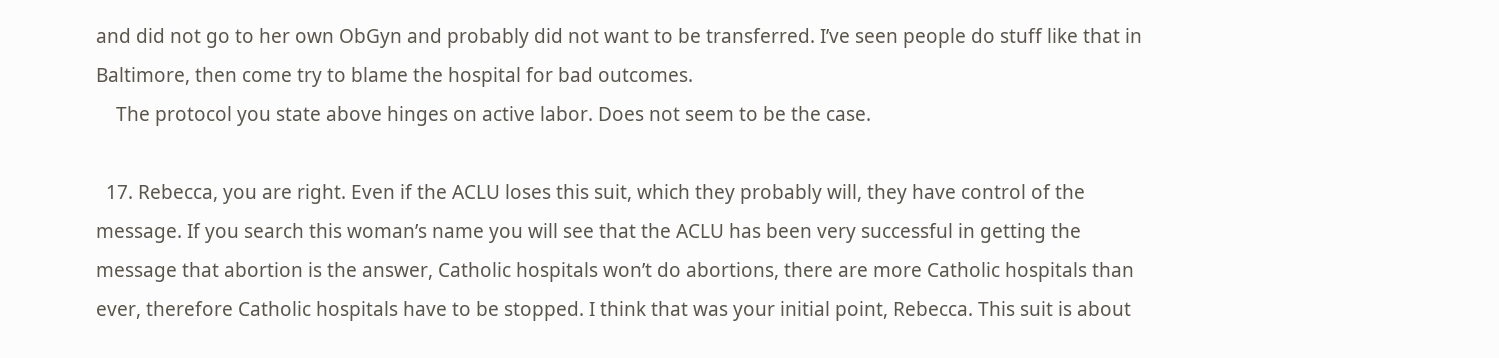and did not go to her own ObGyn and probably did not want to be transferred. I’ve seen people do stuff like that in Baltimore, then come try to blame the hospital for bad outcomes.
    The protocol you state above hinges on active labor. Does not seem to be the case.

  17. Rebecca, you are right. Even if the ACLU loses this suit, which they probably will, they have control of the message. If you search this woman’s name you will see that the ACLU has been very successful in getting the message that abortion is the answer, Catholic hospitals won’t do abortions, there are more Catholic hospitals than ever, therefore Catholic hospitals have to be stopped. I think that was your initial point, Rebecca. This suit is about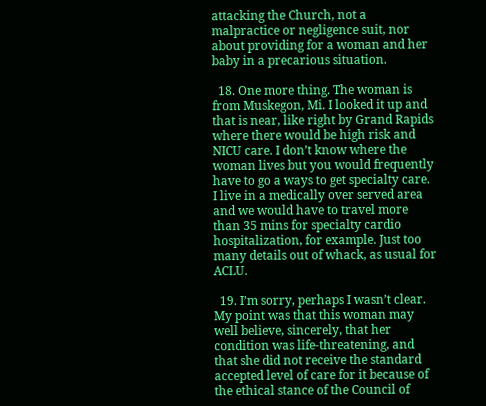attacking the Church, not a malpractice or negligence suit, nor about providing for a woman and her baby in a precarious situation.

  18. One more thing. The woman is from Muskegon, Mi. I looked it up and that is near, like right by Grand Rapids where there would be high risk and NICU care. I don’t know where the woman lives but you would frequently have to go a ways to get specialty care. I live in a medically over served area and we would have to travel more than 35 mins for specialty cardio hospitalization, for example. Just too many details out of whack, as usual for ACLU.

  19. I’m sorry, perhaps I wasn’t clear. My point was that this woman may well believe, sincerely, that her condition was life-threatening, and that she did not receive the standard accepted level of care for it because of the ethical stance of the Council of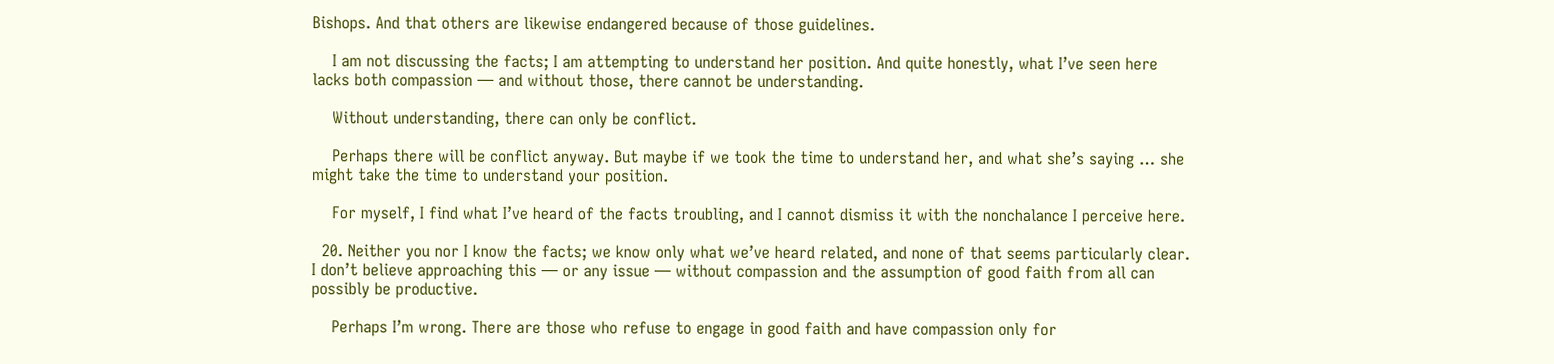Bishops. And that others are likewise endangered because of those guidelines.

    I am not discussing the facts; I am attempting to understand her position. And quite honestly, what I’ve seen here lacks both compassion — and without those, there cannot be understanding.

    Without understanding, there can only be conflict.

    Perhaps there will be conflict anyway. But maybe if we took the time to understand her, and what she’s saying … she might take the time to understand your position.

    For myself, I find what I’ve heard of the facts troubling, and I cannot dismiss it with the nonchalance I perceive here.

  20. Neither you nor I know the facts; we know only what we’ve heard related, and none of that seems particularly clear. I don’t believe approaching this — or any issue — without compassion and the assumption of good faith from all can possibly be productive.

    Perhaps I’m wrong. There are those who refuse to engage in good faith and have compassion only for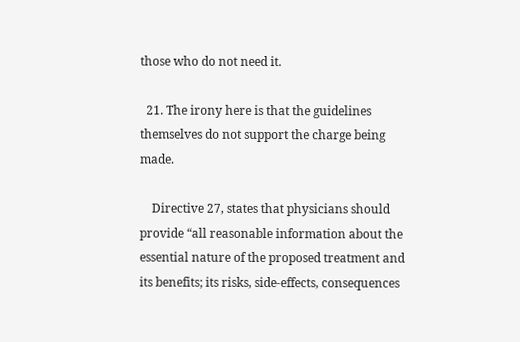those who do not need it.

  21. The irony here is that the guidelines themselves do not support the charge being made.

    Directive 27, states that physicians should provide “all reasonable information about the essential nature of the proposed treatment and its benefits; its risks, side-effects, consequences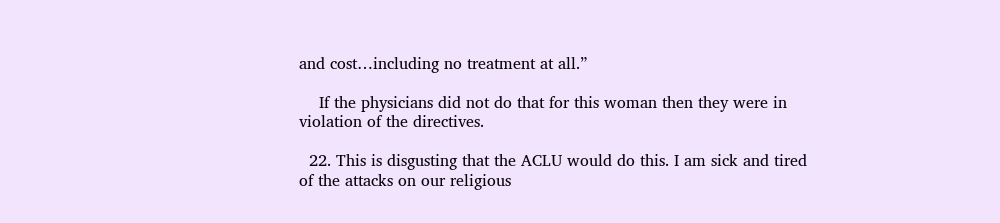and cost…including no treatment at all.”

    If the physicians did not do that for this woman then they were in violation of the directives.

  22. This is disgusting that the ACLU would do this. I am sick and tired of the attacks on our religious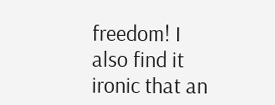freedom! I also find it ironic that an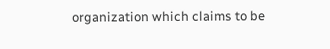organization which claims to be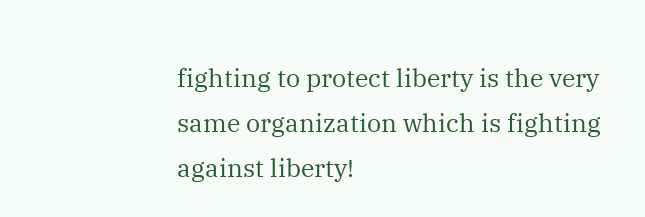fighting to protect liberty is the very same organization which is fighting against liberty!